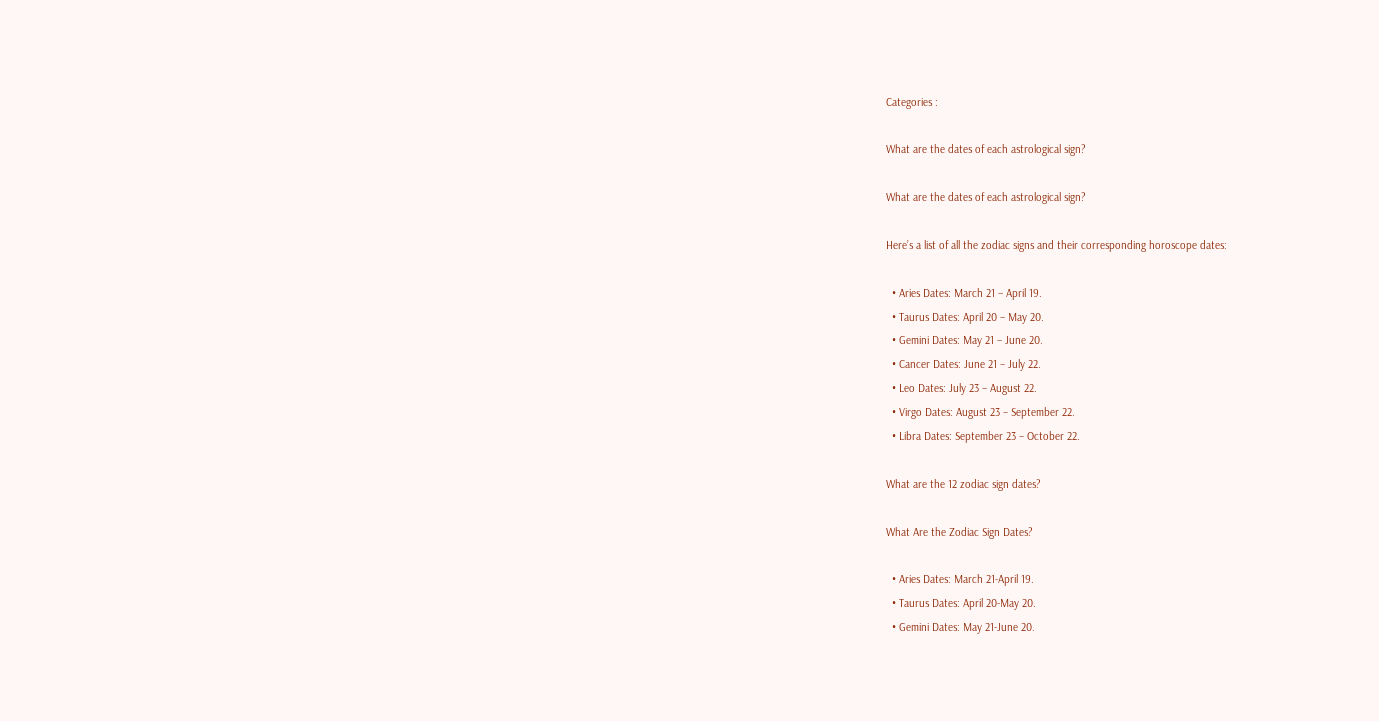Categories :

What are the dates of each astrological sign?

What are the dates of each astrological sign?

Here’s a list of all the zodiac signs and their corresponding horoscope dates:

  • Aries Dates: March 21 – April 19.
  • Taurus Dates: April 20 – May 20.
  • Gemini Dates: May 21 – June 20.
  • Cancer Dates: June 21 – July 22.
  • Leo Dates: July 23 – August 22.
  • Virgo Dates: August 23 – September 22.
  • Libra Dates: September 23 – October 22.

What are the 12 zodiac sign dates?

What Are the Zodiac Sign Dates?

  • Aries Dates: March 21-April 19.
  • Taurus Dates: April 20-May 20.
  • Gemini Dates: May 21-June 20.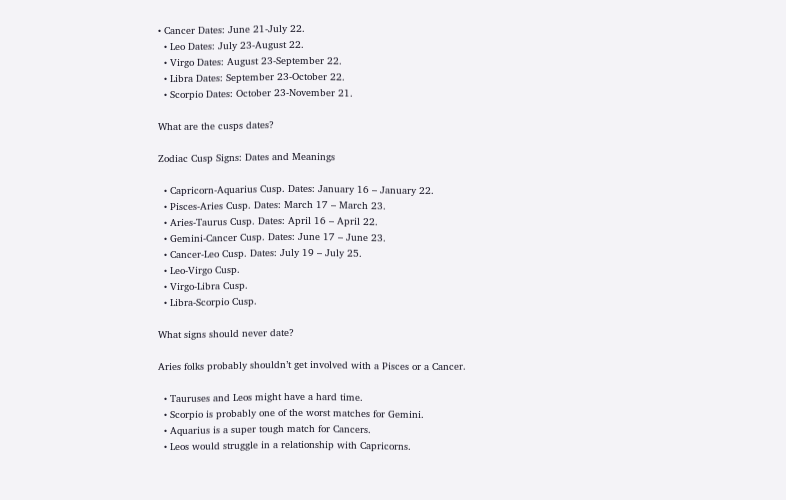• Cancer Dates: June 21-July 22.
  • Leo Dates: July 23-August 22.
  • Virgo Dates: August 23-September 22.
  • Libra Dates: September 23-October 22.
  • Scorpio Dates: October 23-November 21.

What are the cusps dates?

Zodiac Cusp Signs: Dates and Meanings

  • Capricorn-Aquarius Cusp. Dates: January 16 – January 22.
  • Pisces-Aries Cusp. Dates: March 17 – March 23.
  • Aries-Taurus Cusp. Dates: April 16 – April 22.
  • Gemini-Cancer Cusp. Dates: June 17 – June 23.
  • Cancer-Leo Cusp. Dates: July 19 – July 25.
  • Leo-Virgo Cusp.
  • Virgo-Libra Cusp.
  • Libra-Scorpio Cusp.

What signs should never date?

Aries folks probably shouldn’t get involved with a Pisces or a Cancer.

  • Tauruses and Leos might have a hard time.
  • Scorpio is probably one of the worst matches for Gemini.
  • Aquarius is a super tough match for Cancers.
  • Leos would struggle in a relationship with Capricorns.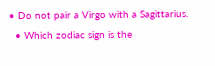• Do not pair a Virgo with a Sagittarius.
  • Which zodiac sign is the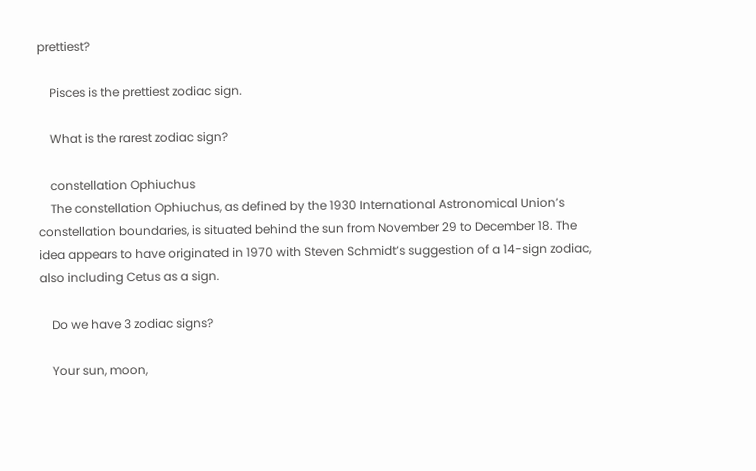prettiest?

    Pisces is the prettiest zodiac sign.

    What is the rarest zodiac sign?

    constellation Ophiuchus
    The constellation Ophiuchus, as defined by the 1930 International Astronomical Union’s constellation boundaries, is situated behind the sun from November 29 to December 18. The idea appears to have originated in 1970 with Steven Schmidt’s suggestion of a 14-sign zodiac, also including Cetus as a sign.

    Do we have 3 zodiac signs?

    Your sun, moon,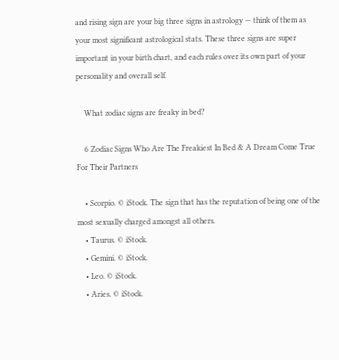and rising sign are your big three signs in astrology — think of them as your most significant astrological stats. These three signs are super important in your birth chart, and each rules over its own part of your personality and overall self.

    What zodiac signs are freaky in bed?

    6 Zodiac Signs Who Are The Freakiest In Bed & A Dream Come True For Their Partners

    • Scorpio. © iStock. The sign that has the reputation of being one of the most sexually charged amongst all others.
    • Taurus. © iStock.
    • Gemini. © iStock.
    • Leo. © iStock.
    • Aries. © iStock.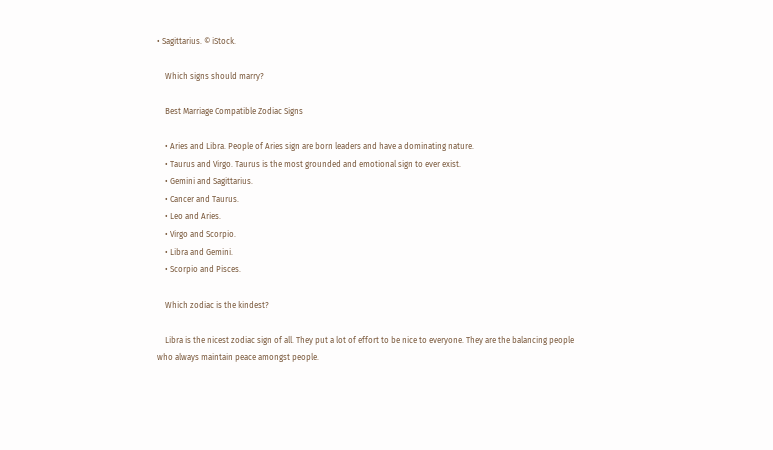• Sagittarius. © iStock.

    Which signs should marry?

    Best Marriage Compatible Zodiac Signs

    • Aries and Libra. People of Aries sign are born leaders and have a dominating nature.
    • Taurus and Virgo. Taurus is the most grounded and emotional sign to ever exist.
    • Gemini and Sagittarius.
    • Cancer and Taurus.
    • Leo and Aries.
    • Virgo and Scorpio.
    • Libra and Gemini.
    • Scorpio and Pisces.

    Which zodiac is the kindest?

    Libra is the nicest zodiac sign of all. They put a lot of effort to be nice to everyone. They are the balancing people who always maintain peace amongst people.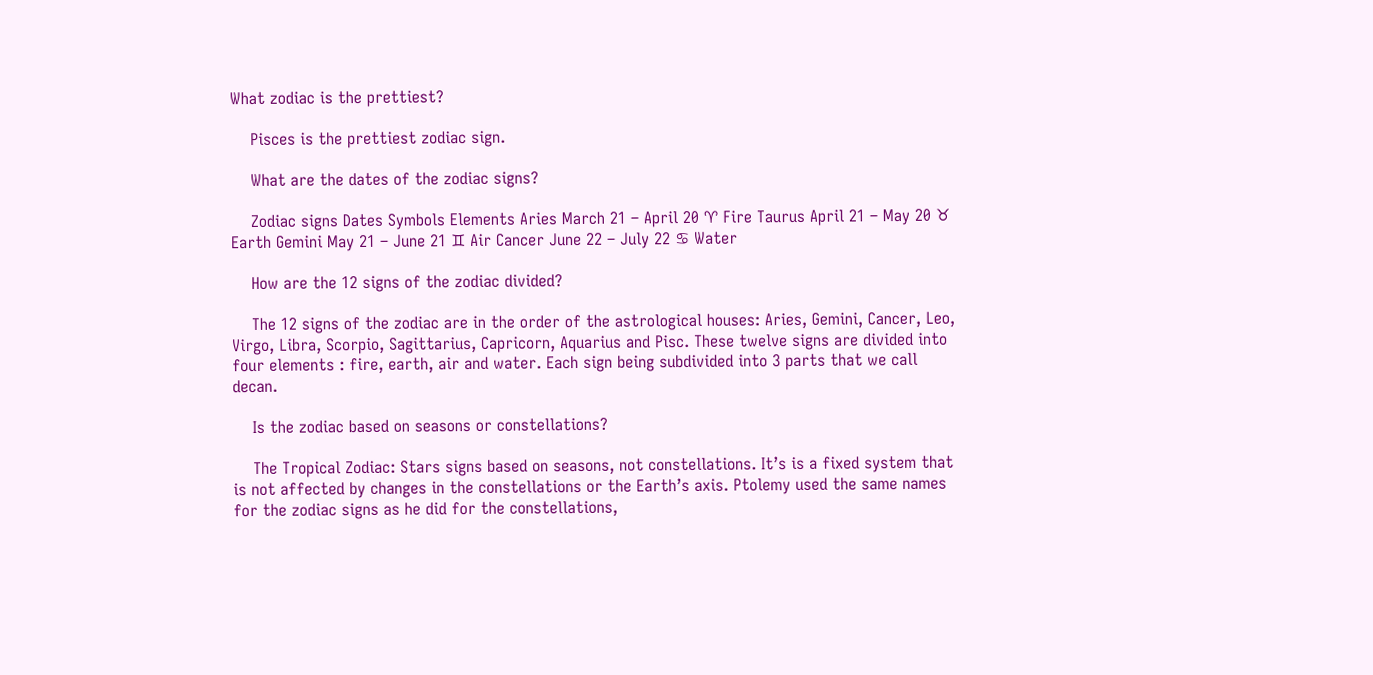What zodiac is the prettiest?

    Pisces is the prettiest zodiac sign.

    What are the dates of the zodiac signs?

    Zodiac signs Dates Symbols Elements Aries March 21 – April 20 ♈ Fire Taurus April 21 – May 20 ♉ Earth Gemini May 21 – June 21 ♊ Air Cancer June 22 – July 22 ♋ Water

    How are the 12 signs of the zodiac divided?

    The 12 signs of the zodiac are in the order of the astrological houses: Aries, Gemini, Cancer, Leo, Virgo, Libra, Scorpio, Sagittarius, Capricorn, Aquarius and Pisc. These twelve signs are divided into four elements : fire, earth, air and water. Each sign being subdivided into 3 parts that we call decan.

    Is the zodiac based on seasons or constellations?

    The Tropical Zodiac: Stars signs based on seasons, not constellations. It’s is a fixed system that is not affected by changes in the constellations or the Earth’s axis. Ptolemy used the same names for the zodiac signs as he did for the constellations,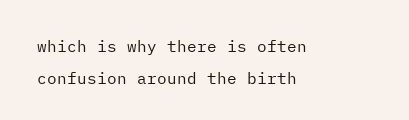which is why there is often confusion around the birth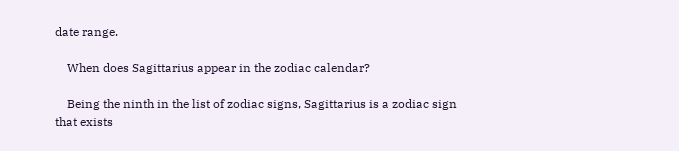date range.

    When does Sagittarius appear in the zodiac calendar?

    Being the ninth in the list of zodiac signs, Sagittarius is a zodiac sign that exists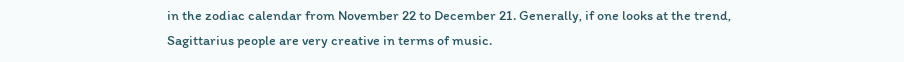in the zodiac calendar from November 22 to December 21. Generally, if one looks at the trend, Sagittarius people are very creative in terms of music.